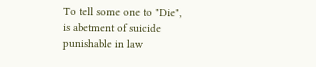To tell some one to "Die", is abetment of suicide punishable in law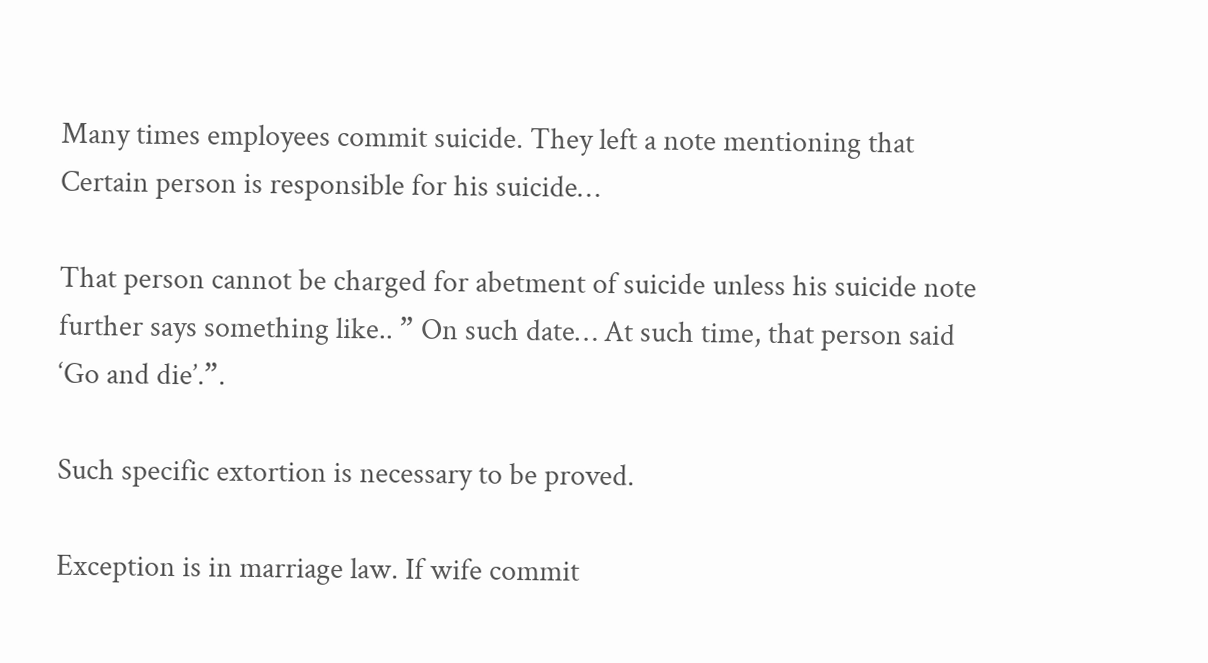Many times employees commit suicide. They left a note mentioning that Certain person is responsible for his suicide…

That person cannot be charged for abetment of suicide unless his suicide note further says something like.. ” On such date… At such time, that person said ‘Go and die’.”.

Such specific extortion is necessary to be proved.

Exception is in marriage law. If wife commit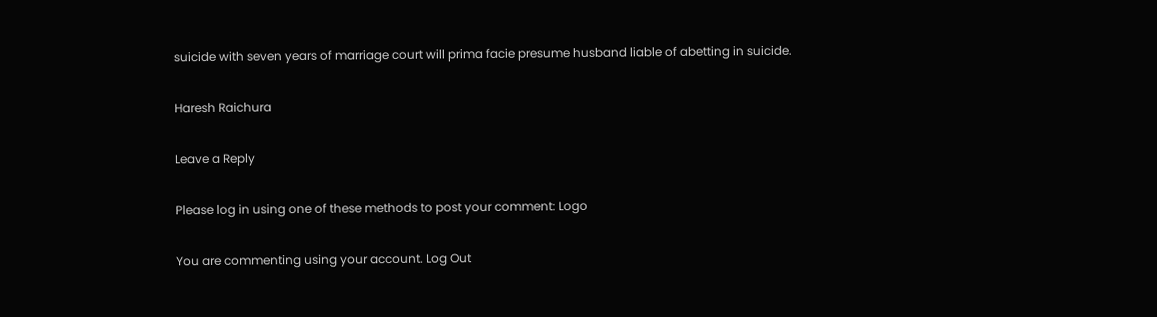suicide with seven years of marriage court will prima facie presume husband liable of abetting in suicide.

Haresh Raichura

Leave a Reply

Please log in using one of these methods to post your comment: Logo

You are commenting using your account. Log Out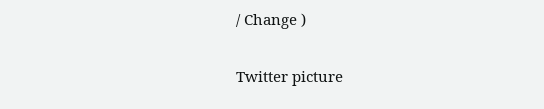/ Change )

Twitter picture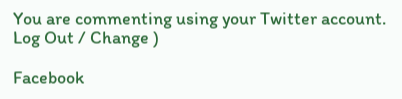You are commenting using your Twitter account. Log Out / Change )

Facebook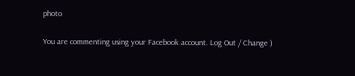photo

You are commenting using your Facebook account. Log Out / Change )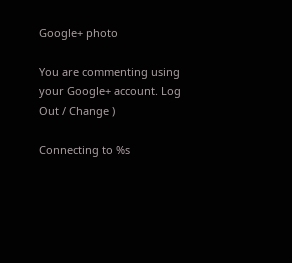Google+ photo

You are commenting using your Google+ account. Log Out / Change )

Connecting to %s